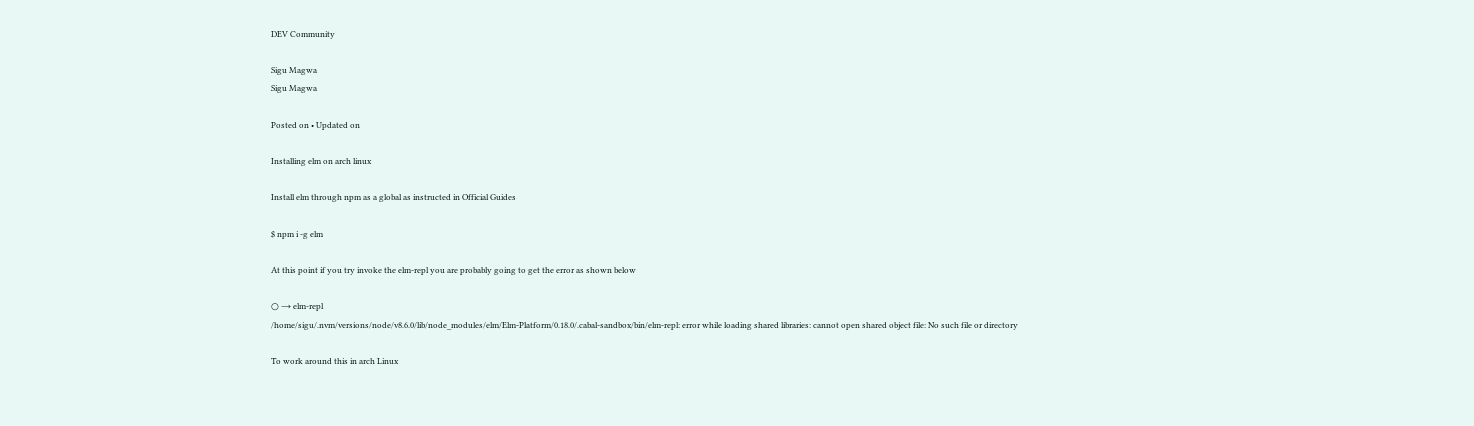DEV Community

Sigu Magwa
Sigu Magwa

Posted on • Updated on

Installing elm on arch linux

Install elm through npm as a global as instructed in Official Guides

$ npm i -g elm

At this point if you try invoke the elm-repl you are probably going to get the error as shown below

○ → elm-repl
/home/sigu/.nvm/versions/node/v8.6.0/lib/node_modules/elm/Elm-Platform/0.18.0/.cabal-sandbox/bin/elm-repl: error while loading shared libraries: cannot open shared object file: No such file or directory

To work around this in arch Linux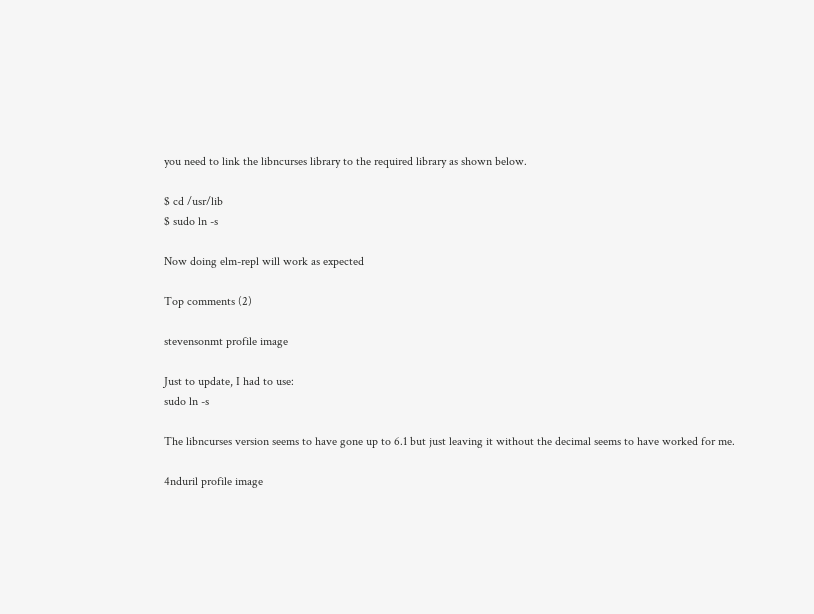you need to link the libncurses library to the required library as shown below.

$ cd /usr/lib
$ sudo ln -s

Now doing elm-repl will work as expected

Top comments (2)

stevensonmt profile image

Just to update, I had to use:
sudo ln -s

The libncurses version seems to have gone up to 6.1 but just leaving it without the decimal seems to have worked for me.

4nduril profile image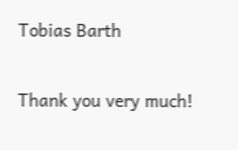Tobias Barth

Thank you very much!